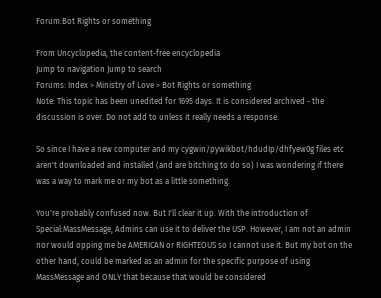Forum:Bot Rights or something

From Uncyclopedia, the content-free encyclopedia
Jump to navigation Jump to search
Forums: Index > Ministry of Love > Bot Rights or something
Note: This topic has been unedited for 1695 days. It is considered archived - the discussion is over. Do not add to unless it really needs a response.

So since I have a new computer and my cygwin/pywikbot/hdudIp/dhfyew0g files etc aren't downloaded and installed (and are bitching to do so) I was wondering if there was a way to mark me or my bot as a little something.

You're probably confused now. But I'll clear it up. With the introduction of Special:MassMessage, Admins can use it to deliver the USP. However, I am not an admin nor would opping me be AMERICAN or RIGHTEOUS so I cannot use it. But my bot on the other hand, could be marked as an admin for the specific purpose of using MassMessage and ONLY that because that would be considered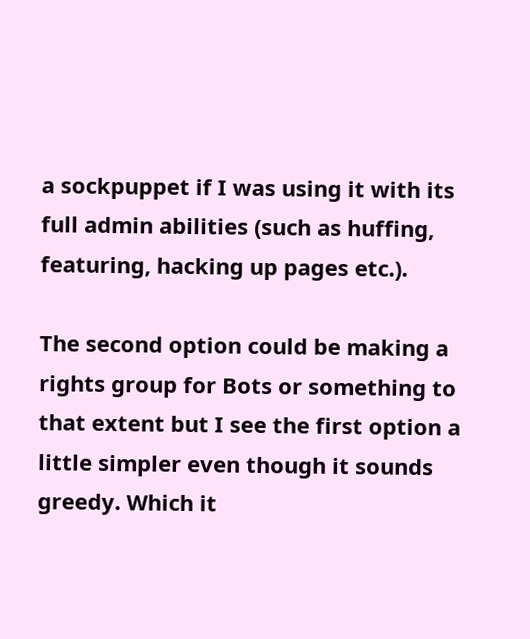a sockpuppet if I was using it with its full admin abilities (such as huffing, featuring, hacking up pages etc.).

The second option could be making a rights group for Bots or something to that extent but I see the first option a little simpler even though it sounds greedy. Which it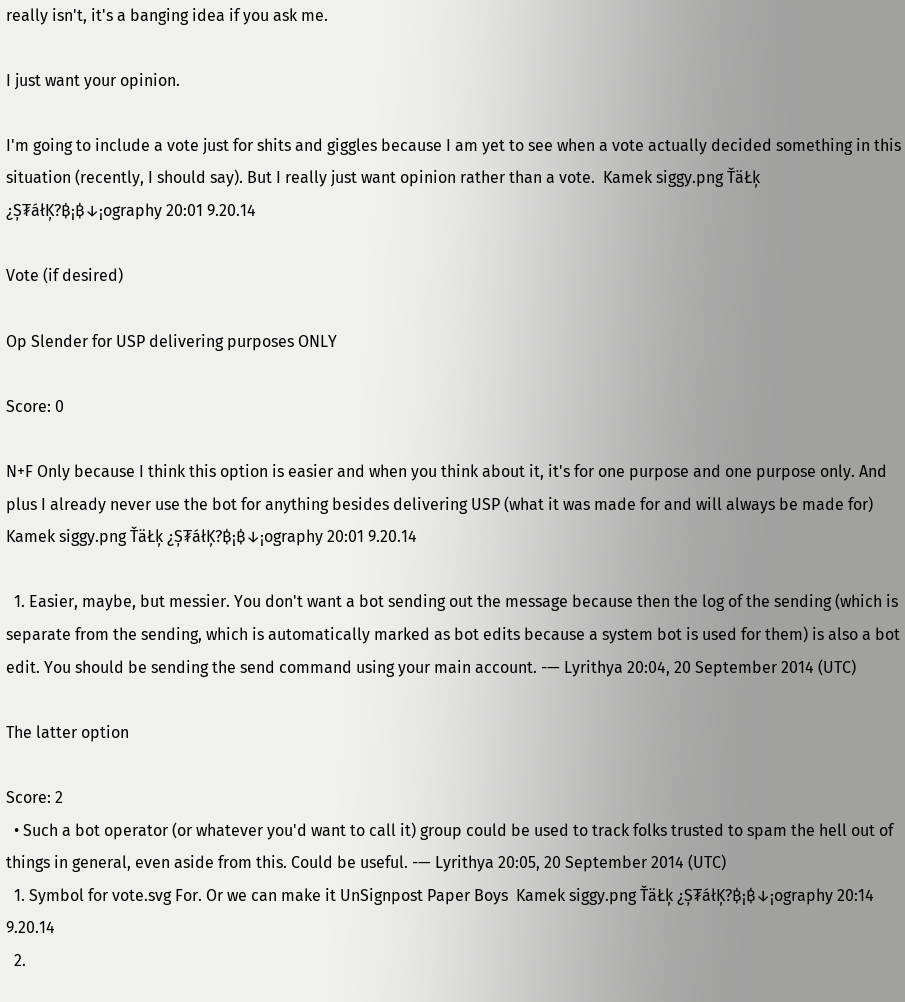really isn't, it's a banging idea if you ask me.

I just want your opinion.

I'm going to include a vote just for shits and giggles because I am yet to see when a vote actually decided something in this situation (recently, I should say). But I really just want opinion rather than a vote.  Kamek siggy.png ŤäŁķ ¿Ș₮áłĶ?฿¡฿↓¡ography 20:01 9.20.14

Vote (if desired)

Op Slender for USP delivering purposes ONLY

Score: 0

N+F Only because I think this option is easier and when you think about it, it's for one purpose and one purpose only. And plus I already never use the bot for anything besides delivering USP (what it was made for and will always be made for)  Kamek siggy.png ŤäŁķ ¿Ș₮áłĶ?฿¡฿↓¡ography 20:01 9.20.14

  1. Easier, maybe, but messier. You don't want a bot sending out the message because then the log of the sending (which is separate from the sending, which is automatically marked as bot edits because a system bot is used for them) is also a bot edit. You should be sending the send command using your main account. -— Lyrithya 20:04, 20 September 2014 (UTC)

The latter option

Score: 2
  • Such a bot operator (or whatever you'd want to call it) group could be used to track folks trusted to spam the hell out of things in general, even aside from this. Could be useful. -— Lyrithya 20:05, 20 September 2014 (UTC)
  1. Symbol for vote.svg For. Or we can make it UnSignpost Paper Boys  Kamek siggy.png ŤäŁķ ¿Ș₮áłĶ?฿¡฿↓¡ography 20:14 9.20.14
  2.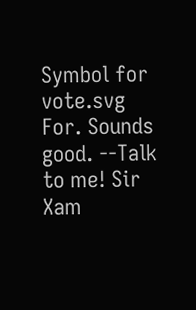Symbol for vote.svg For. Sounds good. --Talk to me! Sir Xam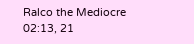Ralco the Mediocre 02:13, 21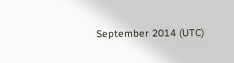September 2014 (UTC)